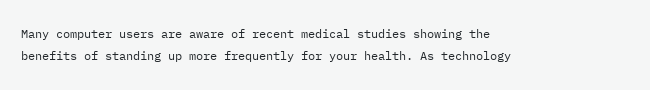Many computer users are aware of recent medical studies showing the benefits of standing up more frequently for your health. As technology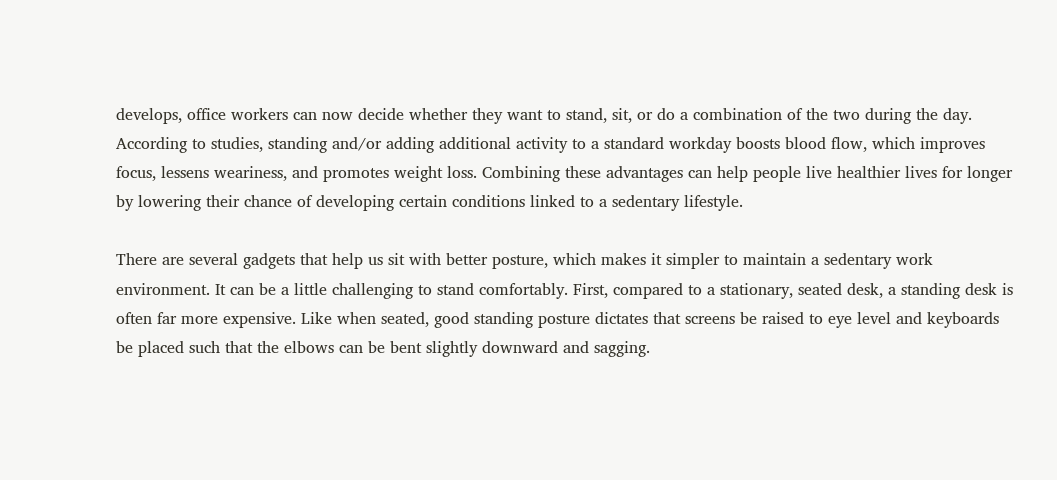develops, office workers can now decide whether they want to stand, sit, or do a combination of the two during the day. According to studies, standing and/or adding additional activity to a standard workday boosts blood flow, which improves focus, lessens weariness, and promotes weight loss. Combining these advantages can help people live healthier lives for longer by lowering their chance of developing certain conditions linked to a sedentary lifestyle.

There are several gadgets that help us sit with better posture, which makes it simpler to maintain a sedentary work environment. It can be a little challenging to stand comfortably. First, compared to a stationary, seated desk, a standing desk is often far more expensive. Like when seated, good standing posture dictates that screens be raised to eye level and keyboards be placed such that the elbows can be bent slightly downward and sagging.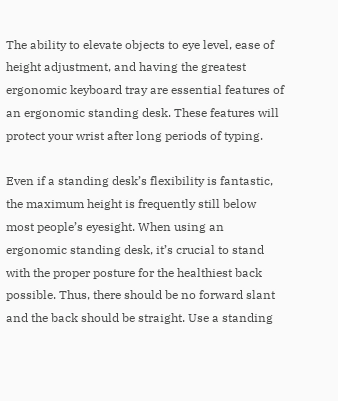The ability to elevate objects to eye level, ease of height adjustment, and having the greatest ergonomic keyboard tray are essential features of an ergonomic standing desk. These features will protect your wrist after long periods of typing.

Even if a standing desk’s flexibility is fantastic, the maximum height is frequently still below most people’s eyesight. When using an ergonomic standing desk, it’s crucial to stand with the proper posture for the healthiest back possible. Thus, there should be no forward slant and the back should be straight. Use a standing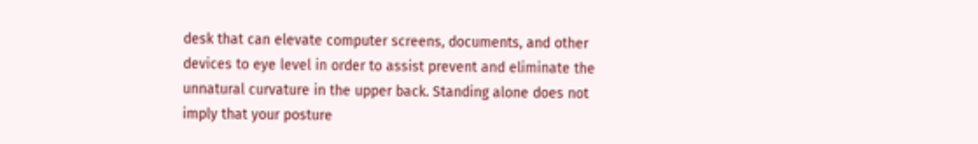desk that can elevate computer screens, documents, and other devices to eye level in order to assist prevent and eliminate the unnatural curvature in the upper back. Standing alone does not imply that your posture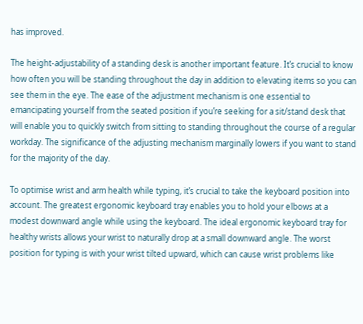has improved.

The height-adjustability of a standing desk is another important feature. It’s crucial to know how often you will be standing throughout the day in addition to elevating items so you can see them in the eye. The ease of the adjustment mechanism is one essential to emancipating yourself from the seated position if you’re seeking for a sit/stand desk that will enable you to quickly switch from sitting to standing throughout the course of a regular workday. The significance of the adjusting mechanism marginally lowers if you want to stand for the majority of the day.

To optimise wrist and arm health while typing, it’s crucial to take the keyboard position into account. The greatest ergonomic keyboard tray enables you to hold your elbows at a modest downward angle while using the keyboard. The ideal ergonomic keyboard tray for healthy wrists allows your wrist to naturally drop at a small downward angle. The worst position for typing is with your wrist tilted upward, which can cause wrist problems like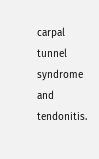carpal tunnel syndrome and tendonitis.